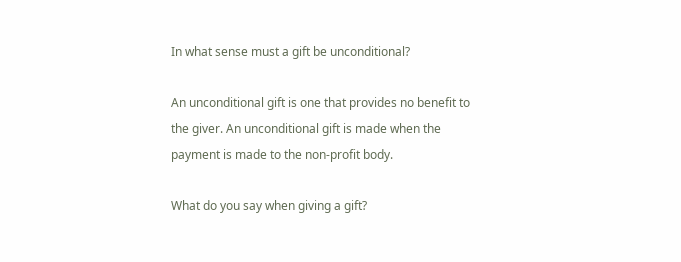In what sense must a gift be unconditional?

An unconditional gift is one that provides no benefit to the giver. An unconditional gift is made when the payment is made to the non-profit body.

What do you say when giving a gift?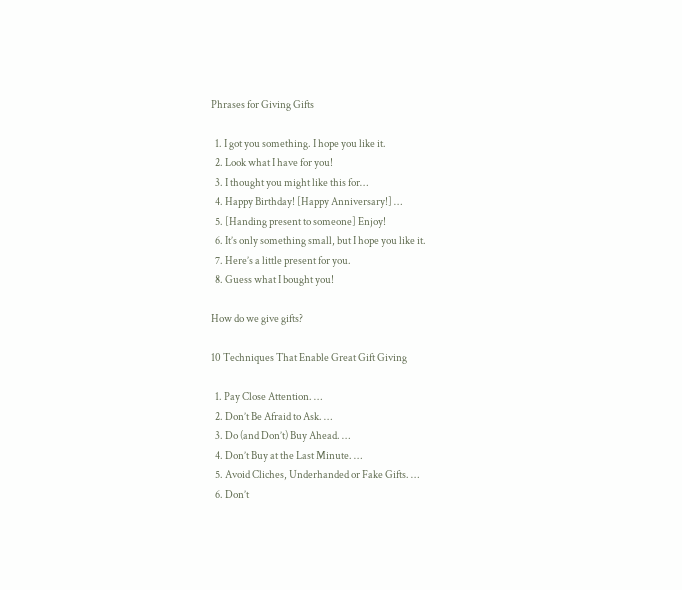Phrases for Giving Gifts

  1. I got you something. I hope you like it.
  2. Look what I have for you!
  3. I thought you might like this for…
  4. Happy Birthday! [Happy Anniversary!] …
  5. [Handing present to someone] Enjoy!
  6. It’s only something small, but I hope you like it.
  7. Here’s a little present for you.
  8. Guess what I bought you!

How do we give gifts?

10 Techniques That Enable Great Gift Giving

  1. Pay Close Attention. …
  2. Don’t Be Afraid to Ask. …
  3. Do (and Don’t) Buy Ahead. …
  4. Don’t Buy at the Last Minute. …
  5. Avoid Cliches, Underhanded or Fake Gifts. …
  6. Don’t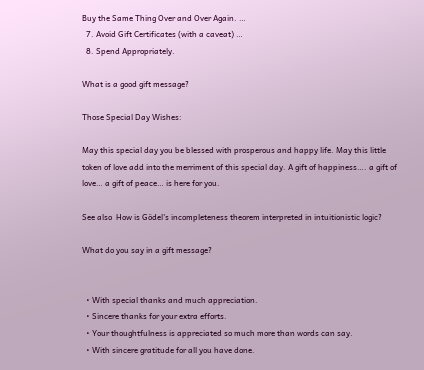Buy the Same Thing Over and Over Again. …
  7. Avoid Gift Certificates (with a caveat) …
  8. Spend Appropriately.

What is a good gift message?

Those Special Day Wishes:

May this special day you be blessed with prosperous and happy life. May this little token of love add into the merriment of this special day. A gift of happiness…. a gift of love… a gift of peace… is here for you.

See also  How is Gödel's incompleteness theorem interpreted in intuitionistic logic?

What do you say in a gift message?


  • With special thanks and much appreciation.
  • Sincere thanks for your extra efforts.
  • Your thoughtfulness is appreciated so much more than words can say.
  • With sincere gratitude for all you have done.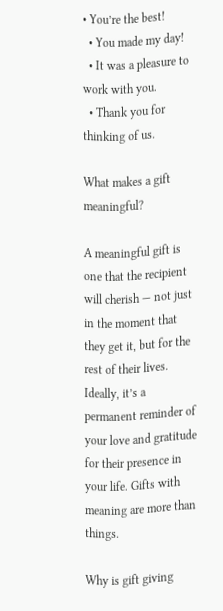• You’re the best!
  • You made my day!
  • It was a pleasure to work with you.
  • Thank you for thinking of us.

What makes a gift meaningful?

A meaningful gift is one that the recipient will cherish — not just in the moment that they get it, but for the rest of their lives. Ideally, it’s a permanent reminder of your love and gratitude for their presence in your life. Gifts with meaning are more than things.

Why is gift giving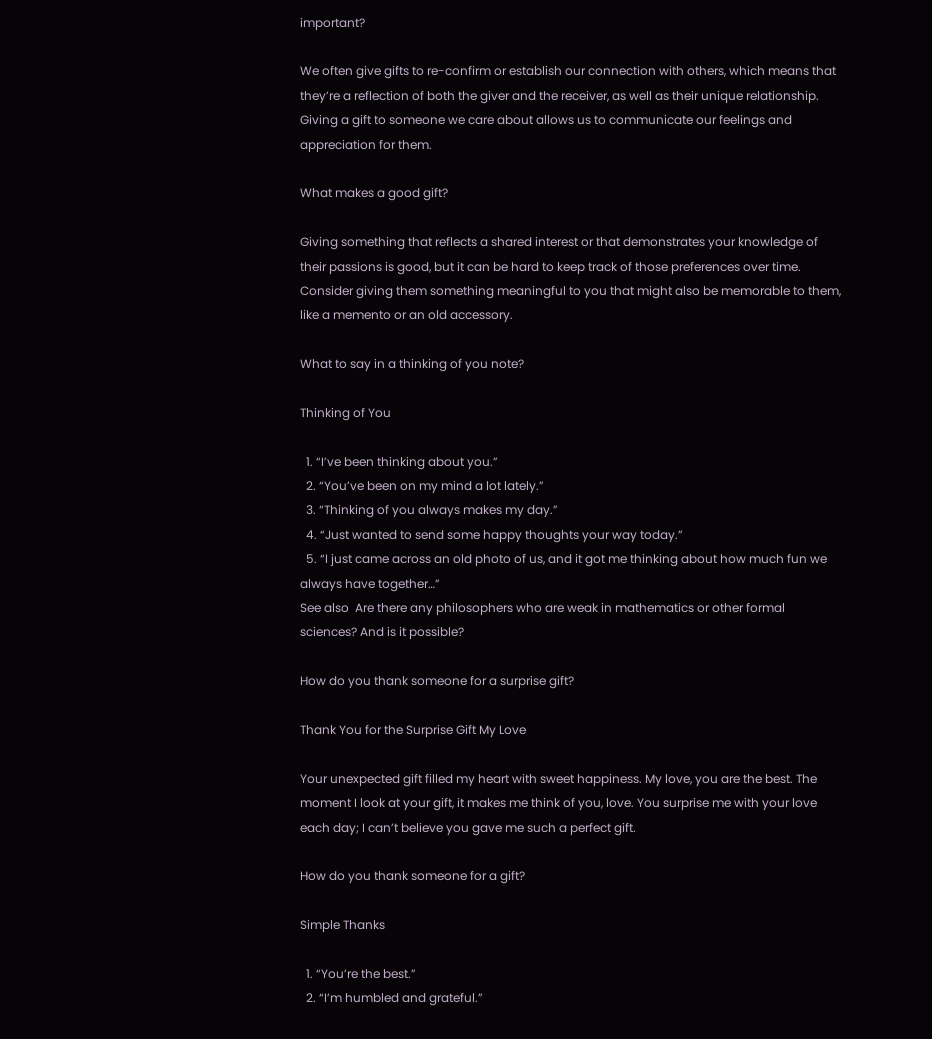important?

We often give gifts to re-confirm or establish our connection with others, which means that they’re a reflection of both the giver and the receiver, as well as their unique relationship. Giving a gift to someone we care about allows us to communicate our feelings and appreciation for them.

What makes a good gift?

Giving something that reflects a shared interest or that demonstrates your knowledge of their passions is good, but it can be hard to keep track of those preferences over time. Consider giving them something meaningful to you that might also be memorable to them, like a memento or an old accessory.

What to say in a thinking of you note?

Thinking of You

  1. “I’ve been thinking about you.”
  2. “You’ve been on my mind a lot lately.”
  3. “Thinking of you always makes my day.”
  4. “Just wanted to send some happy thoughts your way today.”
  5. “I just came across an old photo of us, and it got me thinking about how much fun we always have together…”
See also  Are there any philosophers who are weak in mathematics or other formal sciences? And is it possible?

How do you thank someone for a surprise gift?

Thank You for the Surprise Gift My Love

Your unexpected gift filled my heart with sweet happiness. My love, you are the best. The moment I look at your gift, it makes me think of you, love. You surprise me with your love each day; I can’t believe you gave me such a perfect gift.

How do you thank someone for a gift?

Simple Thanks

  1. “You’re the best.”
  2. “I’m humbled and grateful.”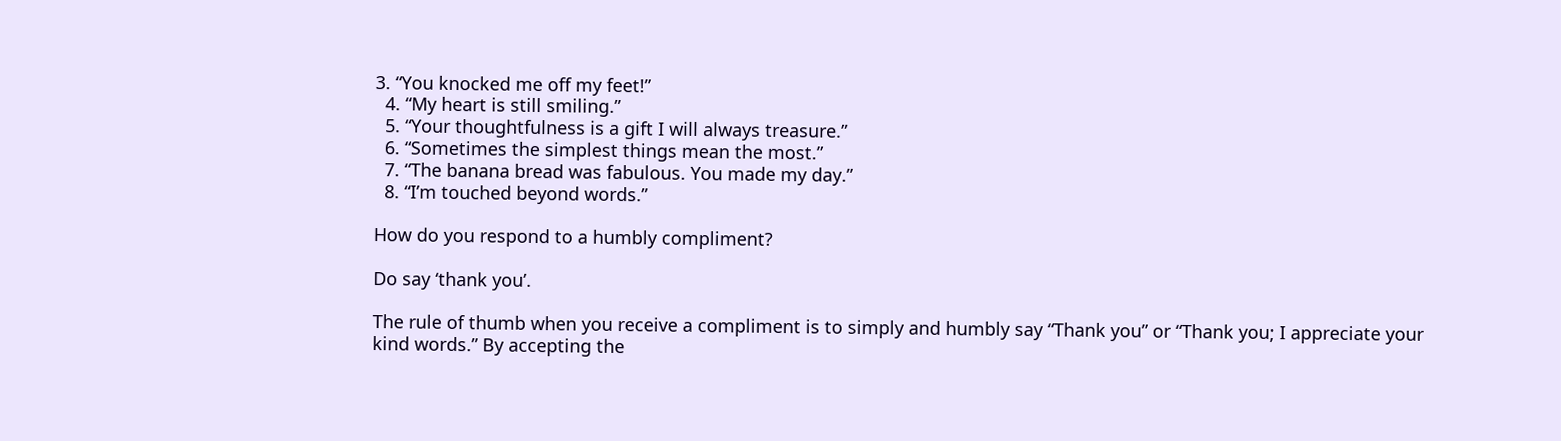3. “You knocked me off my feet!”
  4. “My heart is still smiling.”
  5. “Your thoughtfulness is a gift I will always treasure.”
  6. “Sometimes the simplest things mean the most.”
  7. “The banana bread was fabulous. You made my day.”
  8. “I’m touched beyond words.”

How do you respond to a humbly compliment?

Do say ‘thank you’.

The rule of thumb when you receive a compliment is to simply and humbly say “Thank you” or “Thank you; I appreciate your kind words.” By accepting the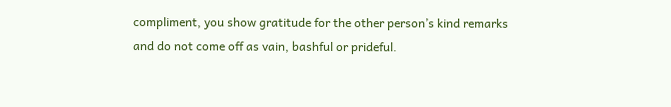compliment, you show gratitude for the other person’s kind remarks and do not come off as vain, bashful or prideful.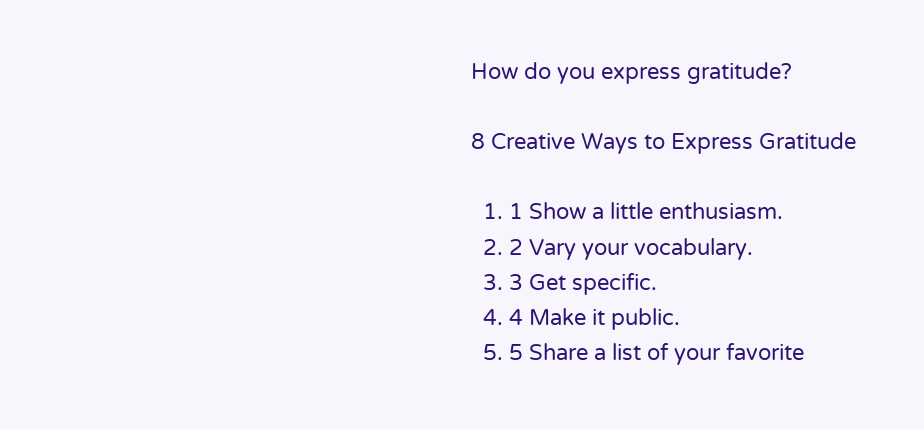How do you express gratitude?

8 Creative Ways to Express Gratitude

  1. 1 Show a little enthusiasm.
  2. 2 Vary your vocabulary.
  3. 3 Get specific.
  4. 4 Make it public.
  5. 5 Share a list of your favorite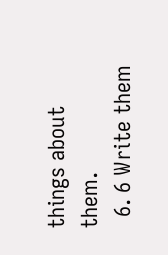things about them.
  6. 6 Write them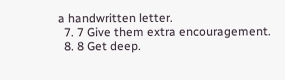a handwritten letter.
  7. 7 Give them extra encouragement.
  8. 8 Get deep.